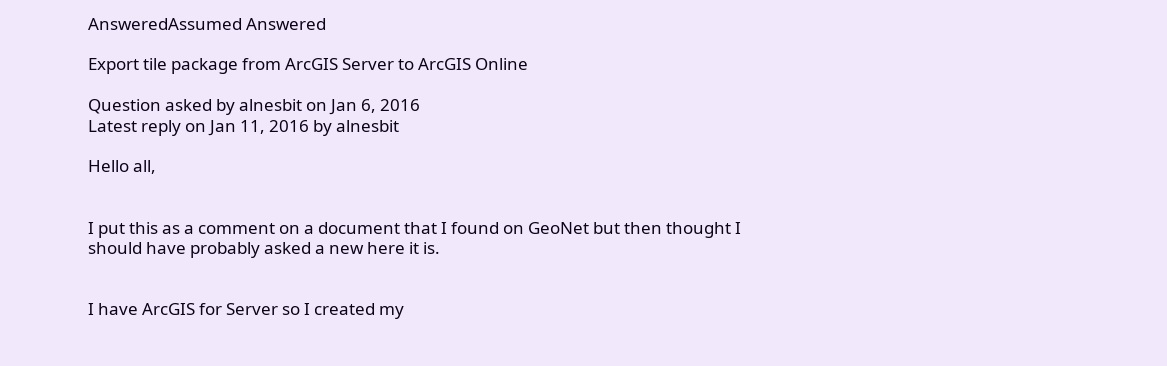AnsweredAssumed Answered

Export tile package from ArcGIS Server to ArcGIS Online

Question asked by alnesbit on Jan 6, 2016
Latest reply on Jan 11, 2016 by alnesbit

Hello all,


I put this as a comment on a document that I found on GeoNet but then thought I should have probably asked a new here it is.


I have ArcGIS for Server so I created my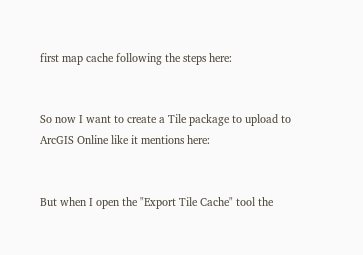first map cache following the steps here:


So now I want to create a Tile package to upload to ArcGIS Online like it mentions here:


But when I open the "Export Tile Cache" tool the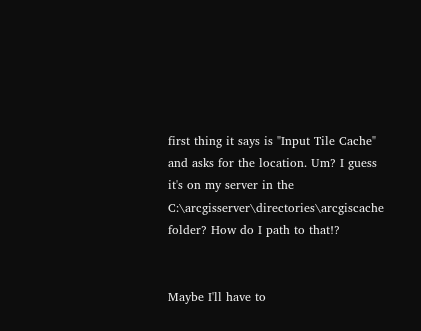first thing it says is "Input Tile Cache" and asks for the location. Um? I guess it's on my server in the C:\arcgisserver\directories\arcgiscache folder? How do I path to that!?


Maybe I'll have to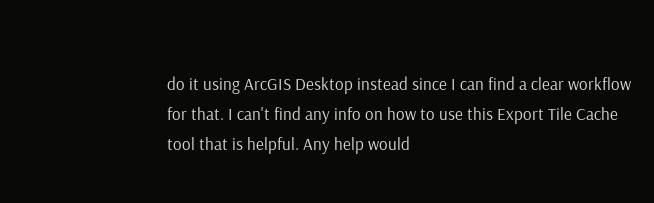do it using ArcGIS Desktop instead since I can find a clear workflow for that. I can't find any info on how to use this Export Tile Cache tool that is helpful. Any help would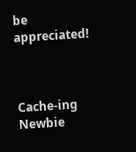be appreciated!



Cache-ing Newbie